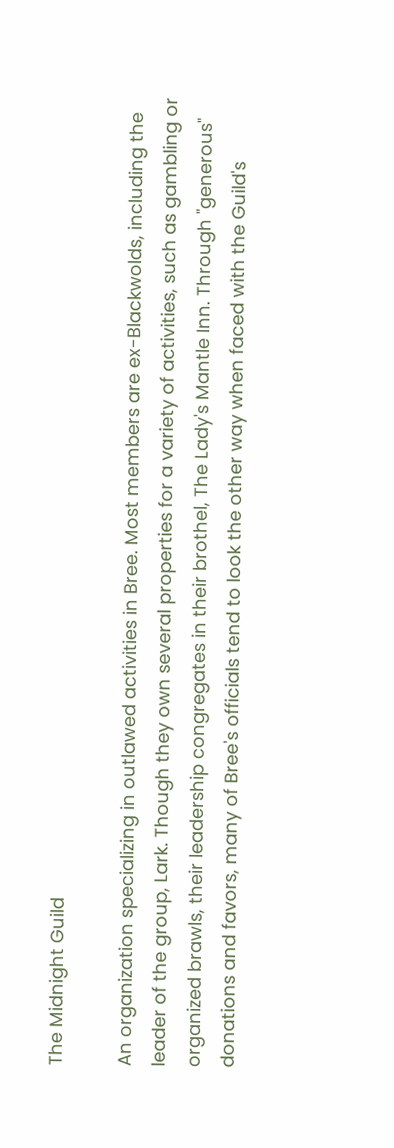The Midnight Guild

An organization specializing in outlawed activities in Bree. Most members are ex-Blackwolds, including the leader of the group, Lark. Though they own several properties for a variety of activities, such as gambling or organized brawls, their leadership congregates in their brothel, The Lady's Mantle Inn. Through "generous" donations and favors, many of Bree's officials tend to look the other way when faced with the Guild's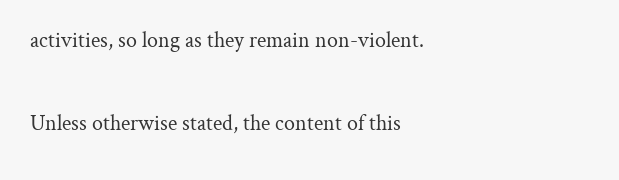activities, so long as they remain non-violent.

Unless otherwise stated, the content of this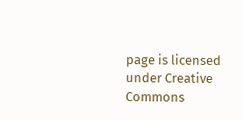page is licensed under Creative Commons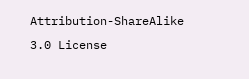Attribution-ShareAlike 3.0 License